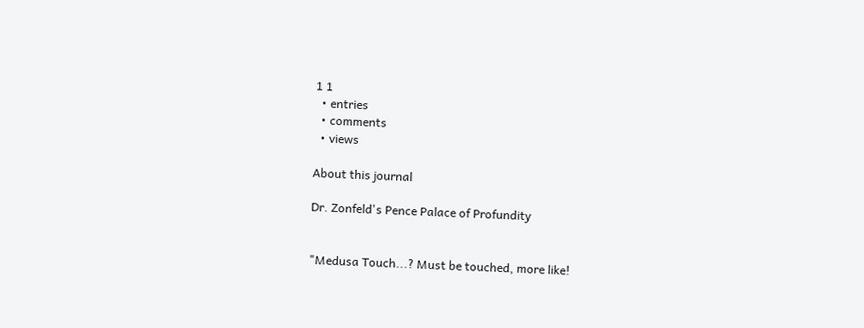1 1
  • entries
  • comments
  • views

About this journal

Dr. Zonfeld's Pence Palace of Profundity


"Medusa Touch...? Must be touched, more like!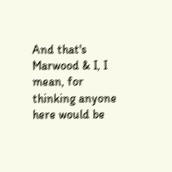And that's Marwood & I, I mean, for thinking anyone here would be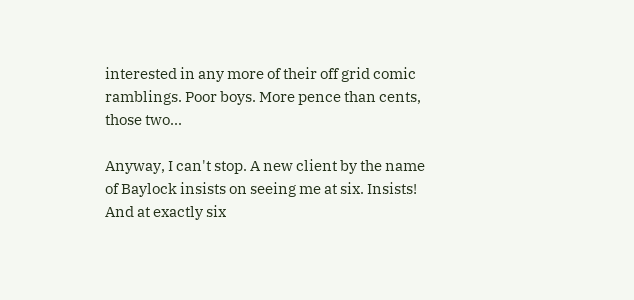interested in any more of their off grid comic ramblings. Poor boys. More pence than cents, those two...

Anyway, I can't stop. A new client by the name of Baylock insists on seeing me at six. Insists! And at exactly six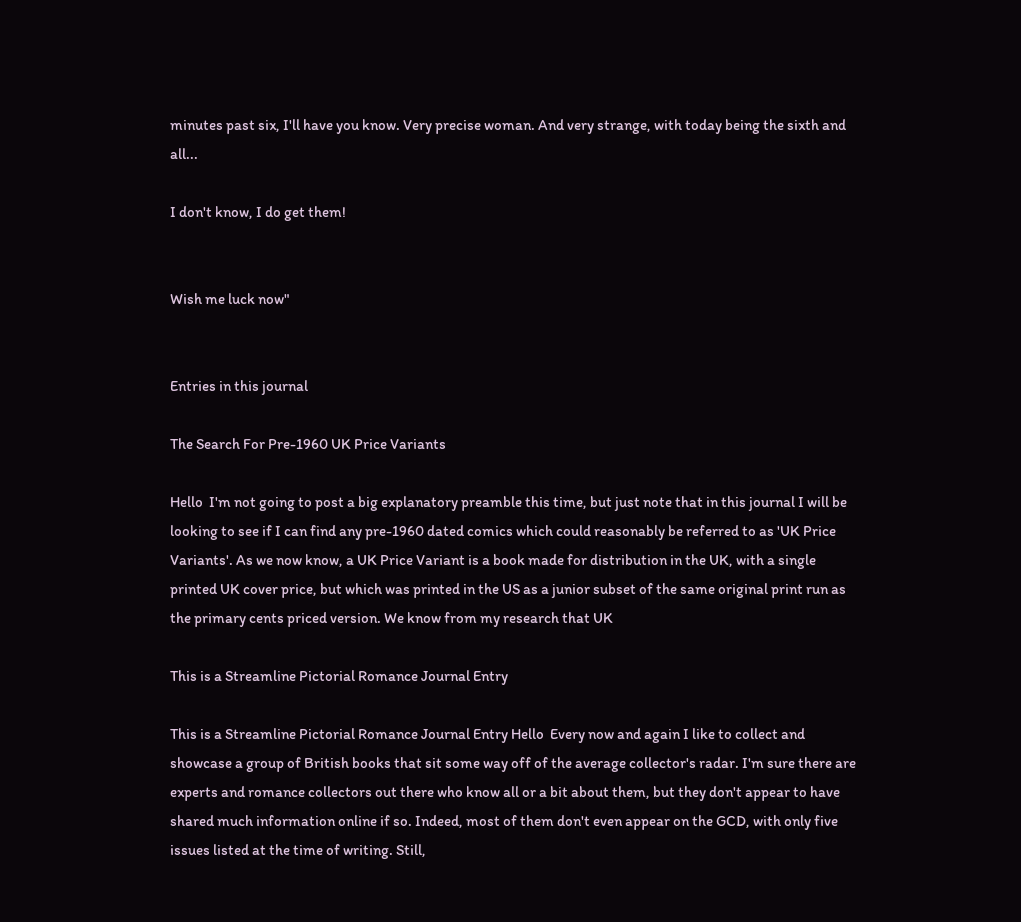minutes past six, I'll have you know. Very precise woman. And very strange, with today being the sixth and all...

I don't know, I do get them!


Wish me luck now"


Entries in this journal

The Search For Pre-1960 UK Price Variants

Hello  I'm not going to post a big explanatory preamble this time, but just note that in this journal I will be looking to see if I can find any pre-1960 dated comics which could reasonably be referred to as 'UK Price Variants'. As we now know, a UK Price Variant is a book made for distribution in the UK, with a single printed UK cover price, but which was printed in the US as a junior subset of the same original print run as the primary cents priced version. We know from my research that UK

This is a Streamline Pictorial Romance Journal Entry

This is a Streamline Pictorial Romance Journal Entry Hello  Every now and again I like to collect and showcase a group of British books that sit some way off of the average collector's radar. I'm sure there are experts and romance collectors out there who know all or a bit about them, but they don't appear to have shared much information online if so. Indeed, most of them don't even appear on the GCD, with only five issues listed at the time of writing. Still,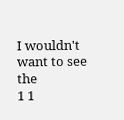I wouldn't want to see the
1 1